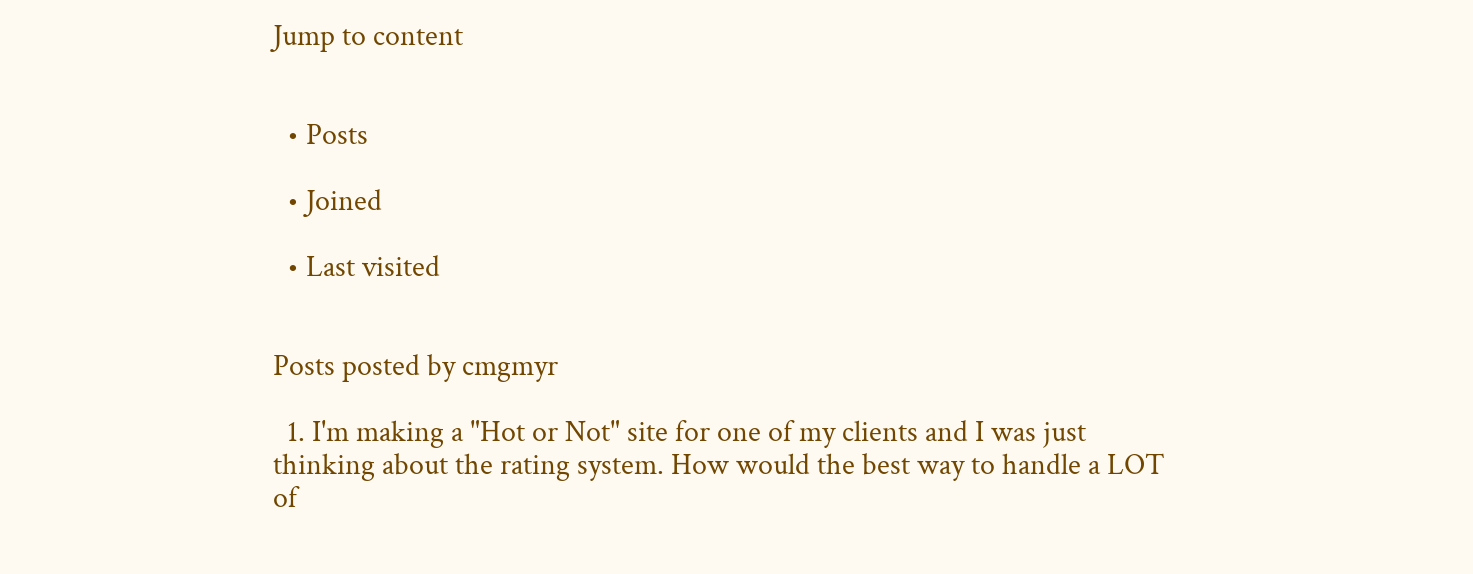Jump to content


  • Posts

  • Joined

  • Last visited


Posts posted by cmgmyr

  1. I'm making a "Hot or Not" site for one of my clients and I was just thinking about the rating system. How would the best way to handle a LOT of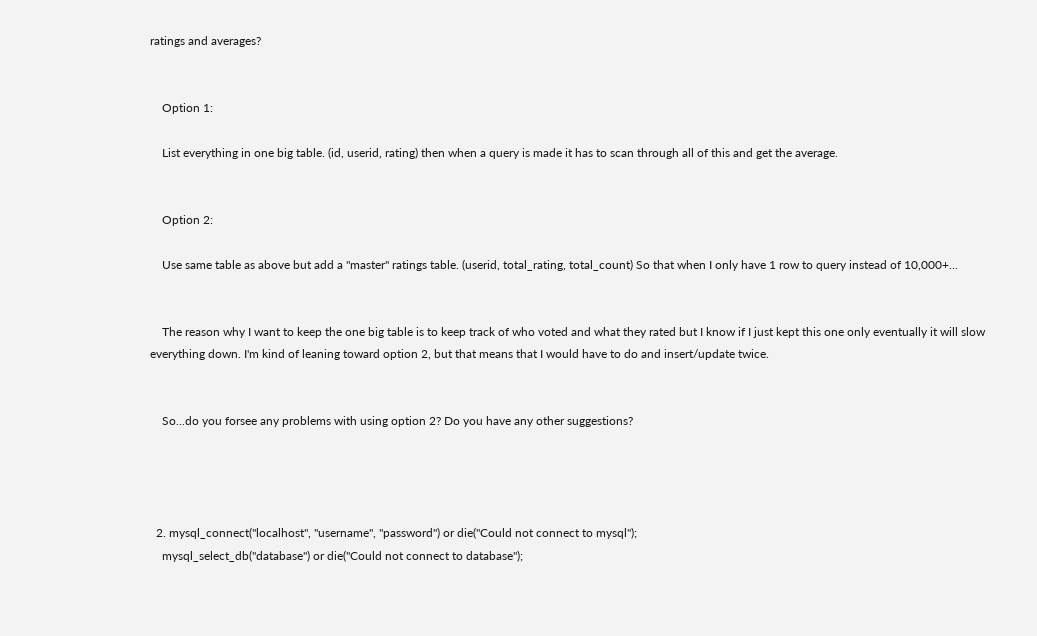ratings and averages?


    Option 1:

    List everything in one big table. (id, userid, rating) then when a query is made it has to scan through all of this and get the average.


    Option 2:

    Use same table as above but add a "master" ratings table. (userid, total_rating, total_count) So that when I only have 1 row to query instead of 10,000+...


    The reason why I want to keep the one big table is to keep track of who voted and what they rated but I know if I just kept this one only eventually it will slow everything down. I'm kind of leaning toward option 2, but that means that I would have to do and insert/update twice.


    So...do you forsee any problems with using option 2? Do you have any other suggestions?




  2. mysql_connect("localhost", "username", "password") or die("Could not connect to mysql");
    mysql_select_db("database") or die("Could not connect to database");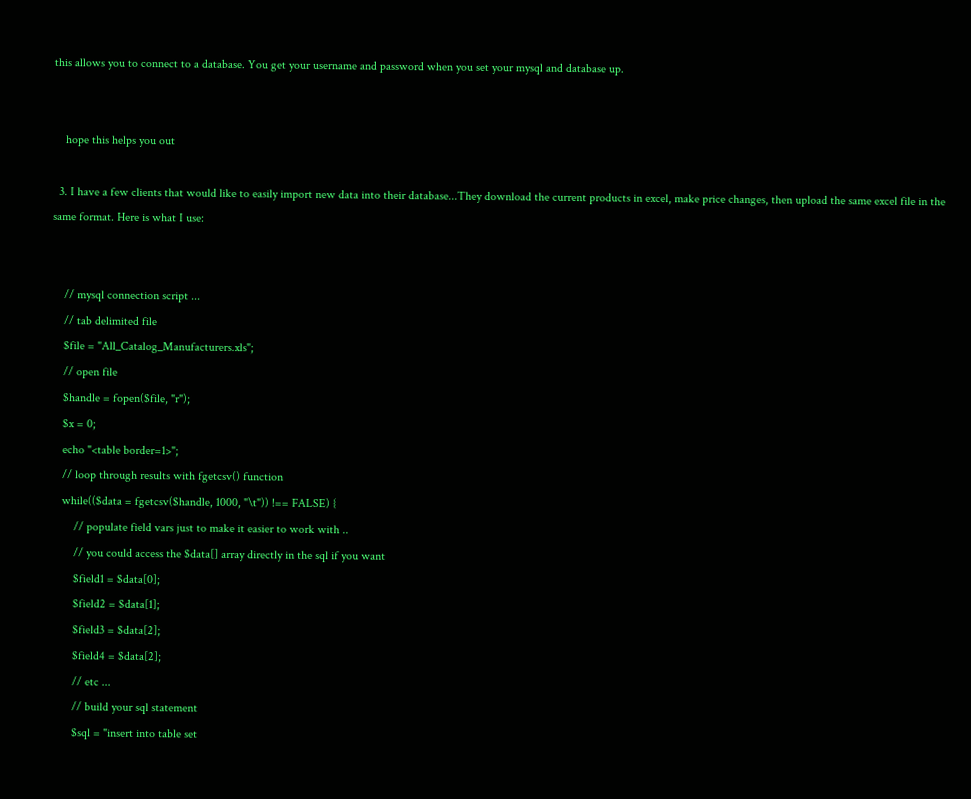this allows you to connect to a database. You get your username and password when you set your mysql and database up.


    hope this helps you out

  3. I have a few clients that would like to easily import new data into their database...They download the current products in excel, make price changes, then upload the same excel file in the same format. Here is what I use:


    // mysql connection script ...
    // tab delimited file
    $file = "All_Catalog_Manufacturers.xls";
    // open file
    $handle = fopen($file, "r");
    $x = 0;
    echo "<table border=1>";
    // loop through results with fgetcsv() function
    while(($data = fgetcsv($handle, 1000, "\t")) !== FALSE) {
        // populate field vars just to make it easier to work with ..
        // you could access the $data[] array directly in the sql if you want
        $field1 = $data[0];
        $field2 = $data[1];
        $field3 = $data[2];
        $field4 = $data[2];
        // etc ...
        // build your sql statement
        $sql = "insert into table set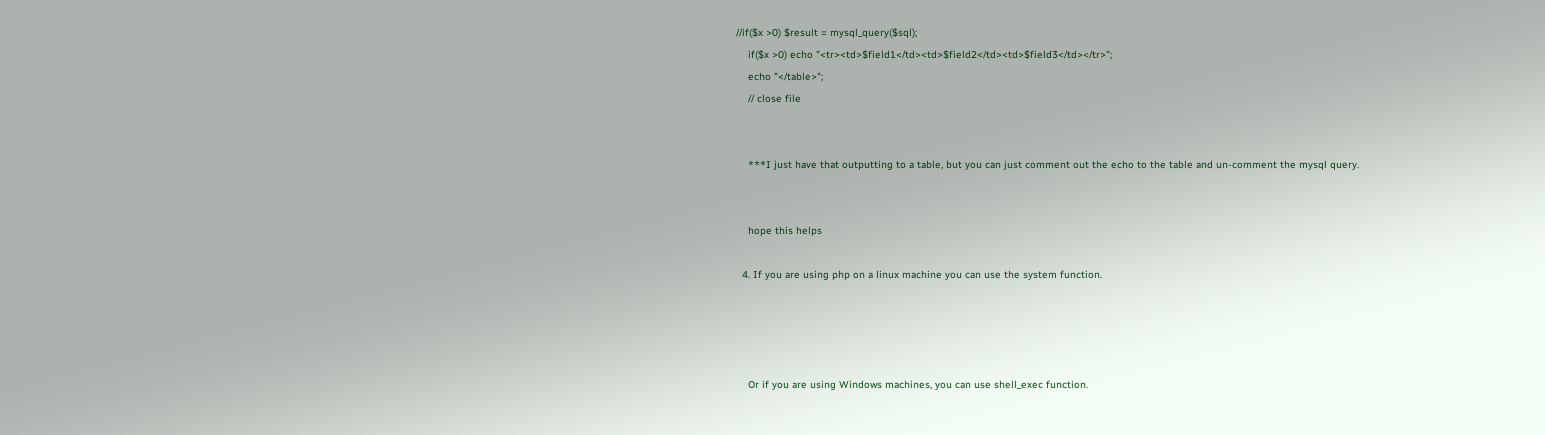//if($x >0) $result = mysql_query($sql);
    if($x >0) echo "<tr><td>$field1</td><td>$field2</td><td>$field3</td></tr>";
    echo "</table>";
    // close file


    ***I just have that outputting to a table, but you can just comment out the echo to the table and un-comment the mysql query.


    hope this helps

  4. If you are using php on a linux machine you can use the system function.




    Or if you are using Windows machines, you can use shell_exec function.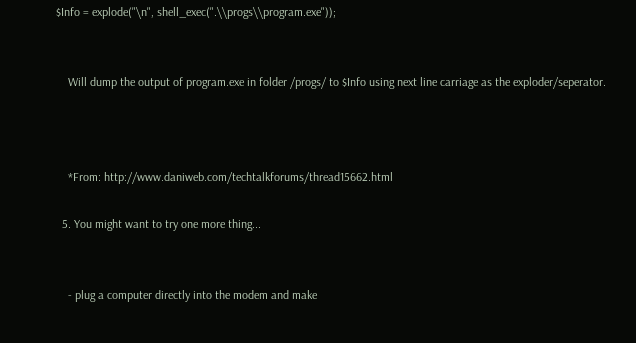$Info = explode("\n", shell_exec(".\\progs\\program.exe"));


    Will dump the output of program.exe in folder /progs/ to $Info using next line carriage as the exploder/seperator.



    *From: http://www.daniweb.com/techtalkforums/thread15662.html

  5. You might want to try one more thing...


    - plug a computer directly into the modem and make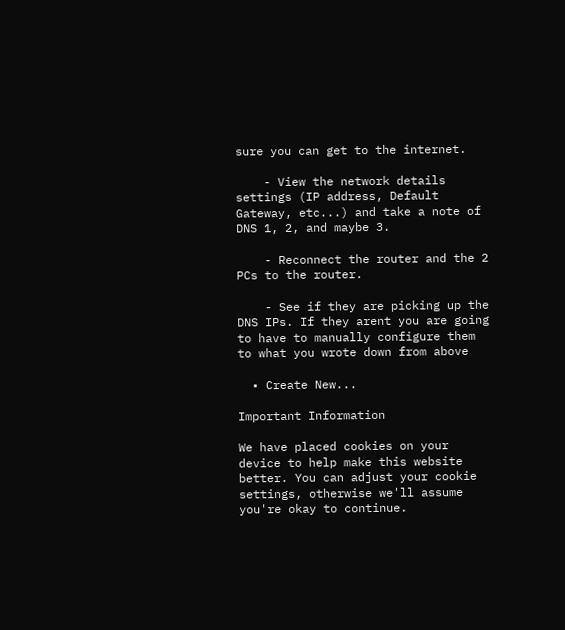sure you can get to the internet.

    - View the network details settings (IP address, Default Gateway, etc...) and take a note of DNS 1, 2, and maybe 3.

    - Reconnect the router and the 2 PCs to the router.

    - See if they are picking up the DNS IPs. If they arent you are going to have to manually configure them to what you wrote down from above

  • Create New...

Important Information

We have placed cookies on your device to help make this website better. You can adjust your cookie settings, otherwise we'll assume you're okay to continue.